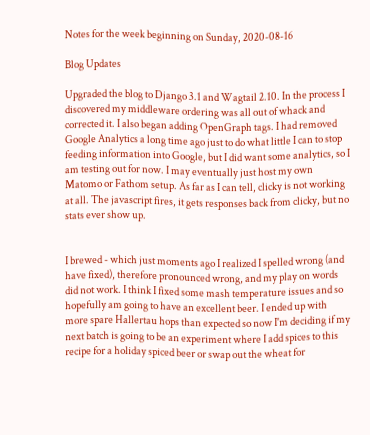Notes for the week beginning on Sunday, 2020-08-16

Blog Updates

Upgraded the blog to Django 3.1 and Wagtail 2.10. In the process I discovered my middleware ordering was all out of whack and corrected it. I also began adding OpenGraph tags. I had removed Google Analytics a long time ago just to do what little I can to stop feeding information into Google, but I did want some analytics, so I am testing out for now. I may eventually just host my own Matomo or Fathom setup. As far as I can tell, clicky is not working at all. The javascript fires, it gets responses back from clicky, but no stats ever show up.


I brewed - which just moments ago I realized I spelled wrong (and have fixed), therefore pronounced wrong, and my play on words did not work. I think I fixed some mash temperature issues and so hopefully am going to have an excellent beer. I ended up with more spare Hallertau hops than expected so now I'm deciding if my next batch is going to be an experiment where I add spices to this recipe for a holiday spiced beer or swap out the wheat for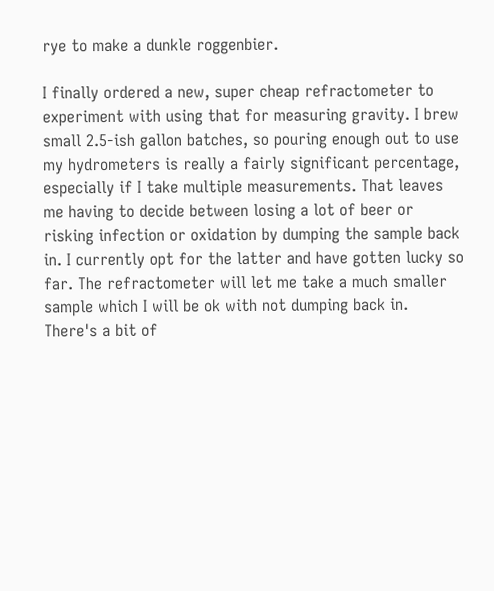rye to make a dunkle roggenbier.

I finally ordered a new, super cheap refractometer to experiment with using that for measuring gravity. I brew small 2.5-ish gallon batches, so pouring enough out to use my hydrometers is really a fairly significant percentage, especially if I take multiple measurements. That leaves me having to decide between losing a lot of beer or risking infection or oxidation by dumping the sample back in. I currently opt for the latter and have gotten lucky so far. The refractometer will let me take a much smaller sample which I will be ok with not dumping back in. There's a bit of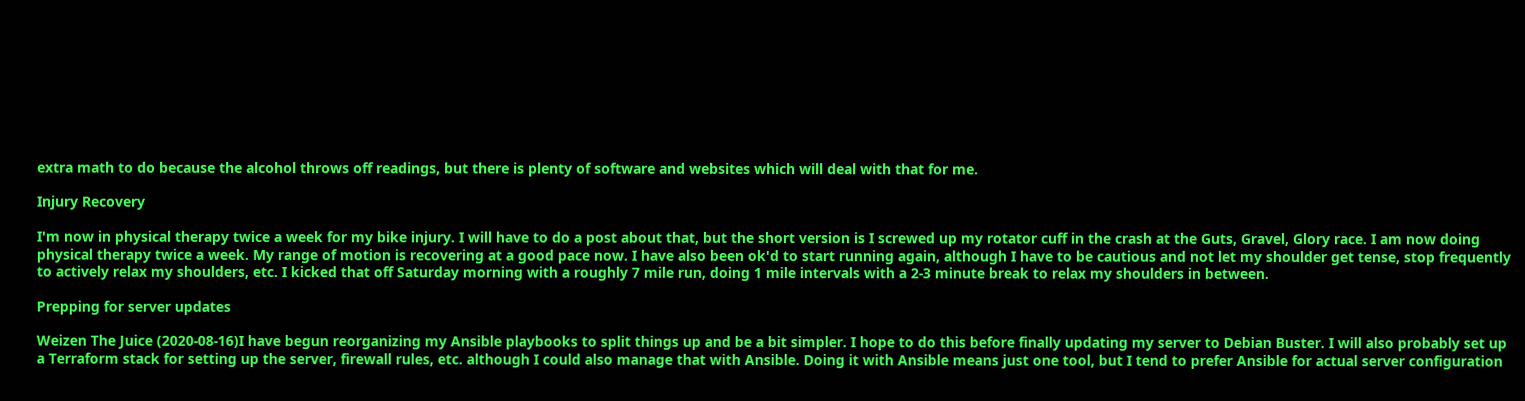extra math to do because the alcohol throws off readings, but there is plenty of software and websites which will deal with that for me.

Injury Recovery

I'm now in physical therapy twice a week for my bike injury. I will have to do a post about that, but the short version is I screwed up my rotator cuff in the crash at the Guts, Gravel, Glory race. I am now doing physical therapy twice a week. My range of motion is recovering at a good pace now. I have also been ok'd to start running again, although I have to be cautious and not let my shoulder get tense, stop frequently to actively relax my shoulders, etc. I kicked that off Saturday morning with a roughly 7 mile run, doing 1 mile intervals with a 2-3 minute break to relax my shoulders in between.

Prepping for server updates

Weizen The Juice (2020-08-16)I have begun reorganizing my Ansible playbooks to split things up and be a bit simpler. I hope to do this before finally updating my server to Debian Buster. I will also probably set up a Terraform stack for setting up the server, firewall rules, etc. although I could also manage that with Ansible. Doing it with Ansible means just one tool, but I tend to prefer Ansible for actual server configuration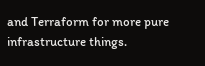and Terraform for more pure infrastructure things.